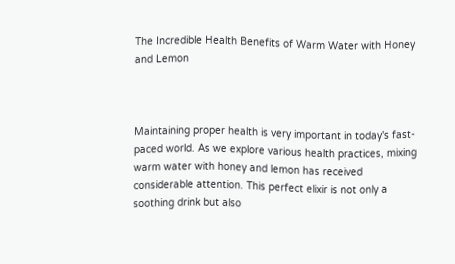The Incredible Health Benefits of Warm Water with Honey and Lemon



Maintaining proper health is very important in today's fast-paced world. As we explore various health practices, mixing warm water with honey and lemon has received considerable attention. This perfect elixir is not only a soothing drink but also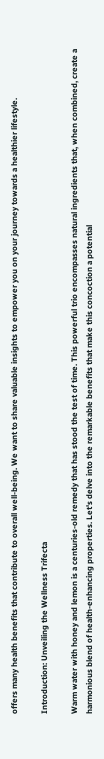offers many health benefits that contribute to overall well-being. We want to share valuable insights to empower you on your journey towards a healthier lifestyle.

Introduction: Unveiling the Wellness Trifecta

Warm water with honey and lemon is a centuries-old remedy that has stood the test of time. This powerful trio encompasses natural ingredients that, when combined, create a harmonious blend of health-enhancing properties. Let's delve into the remarkable benefits that make this concoction a potential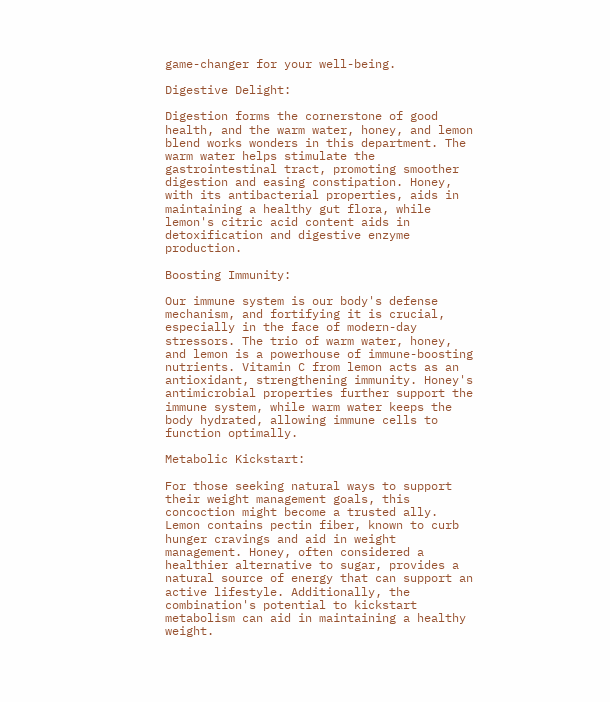game-changer for your well-being.

Digestive Delight:

Digestion forms the cornerstone of good health, and the warm water, honey, and lemon blend works wonders in this department. The warm water helps stimulate the gastrointestinal tract, promoting smoother digestion and easing constipation. Honey, with its antibacterial properties, aids in maintaining a healthy gut flora, while lemon's citric acid content aids in detoxification and digestive enzyme production.

Boosting Immunity:

Our immune system is our body's defense mechanism, and fortifying it is crucial, especially in the face of modern-day stressors. The trio of warm water, honey, and lemon is a powerhouse of immune-boosting nutrients. Vitamin C from lemon acts as an antioxidant, strengthening immunity. Honey's antimicrobial properties further support the immune system, while warm water keeps the body hydrated, allowing immune cells to function optimally.

Metabolic Kickstart:

For those seeking natural ways to support their weight management goals, this concoction might become a trusted ally. Lemon contains pectin fiber, known to curb hunger cravings and aid in weight management. Honey, often considered a healthier alternative to sugar, provides a natural source of energy that can support an active lifestyle. Additionally, the combination's potential to kickstart metabolism can aid in maintaining a healthy weight.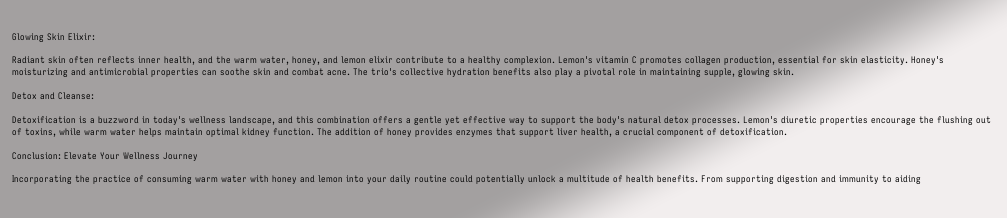Glowing Skin Elixir:

Radiant skin often reflects inner health, and the warm water, honey, and lemon elixir contribute to a healthy complexion. Lemon's vitamin C promotes collagen production, essential for skin elasticity. Honey's moisturizing and antimicrobial properties can soothe skin and combat acne. The trio's collective hydration benefits also play a pivotal role in maintaining supple, glowing skin.

Detox and Cleanse:

Detoxification is a buzzword in today's wellness landscape, and this combination offers a gentle yet effective way to support the body's natural detox processes. Lemon's diuretic properties encourage the flushing out of toxins, while warm water helps maintain optimal kidney function. The addition of honey provides enzymes that support liver health, a crucial component of detoxification.

Conclusion: Elevate Your Wellness Journey

Incorporating the practice of consuming warm water with honey and lemon into your daily routine could potentially unlock a multitude of health benefits. From supporting digestion and immunity to aiding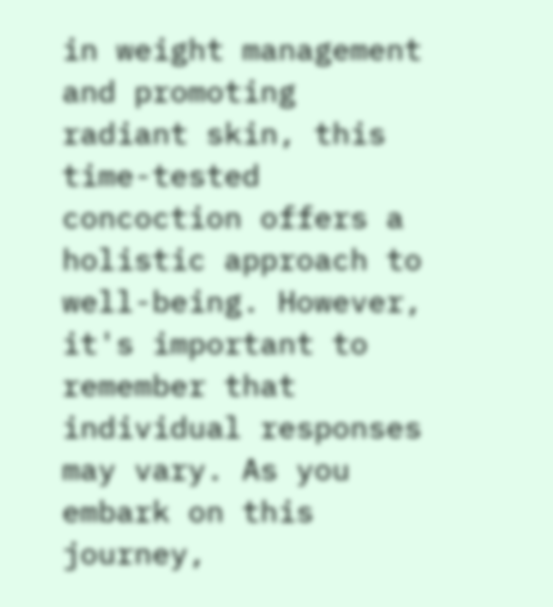in weight management and promoting radiant skin, this time-tested concoction offers a holistic approach to well-being. However, it's important to remember that individual responses may vary. As you embark on this journey,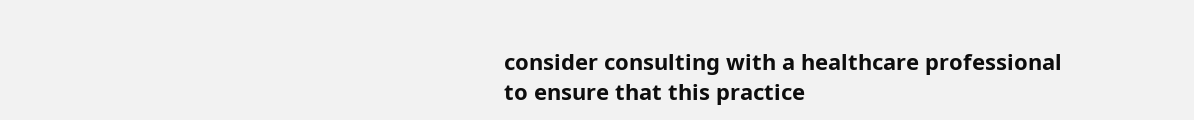consider consulting with a healthcare professional to ensure that this practice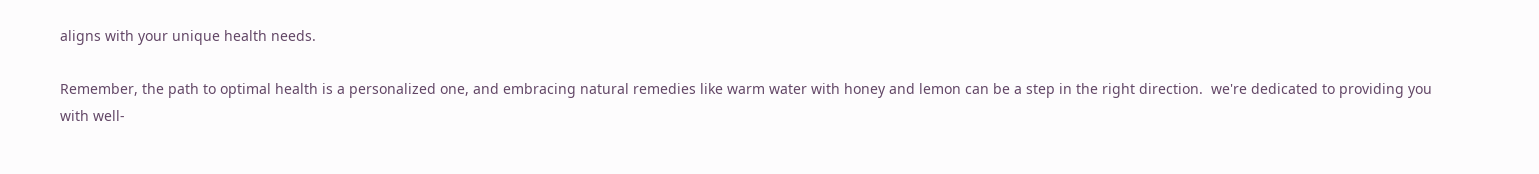aligns with your unique health needs.

Remember, the path to optimal health is a personalized one, and embracing natural remedies like warm water with honey and lemon can be a step in the right direction.  we're dedicated to providing you with well-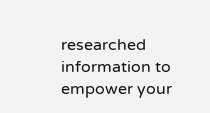researched information to empower your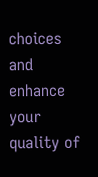choices and enhance your quality of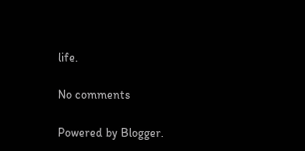life.

No comments

Powered by Blogger.